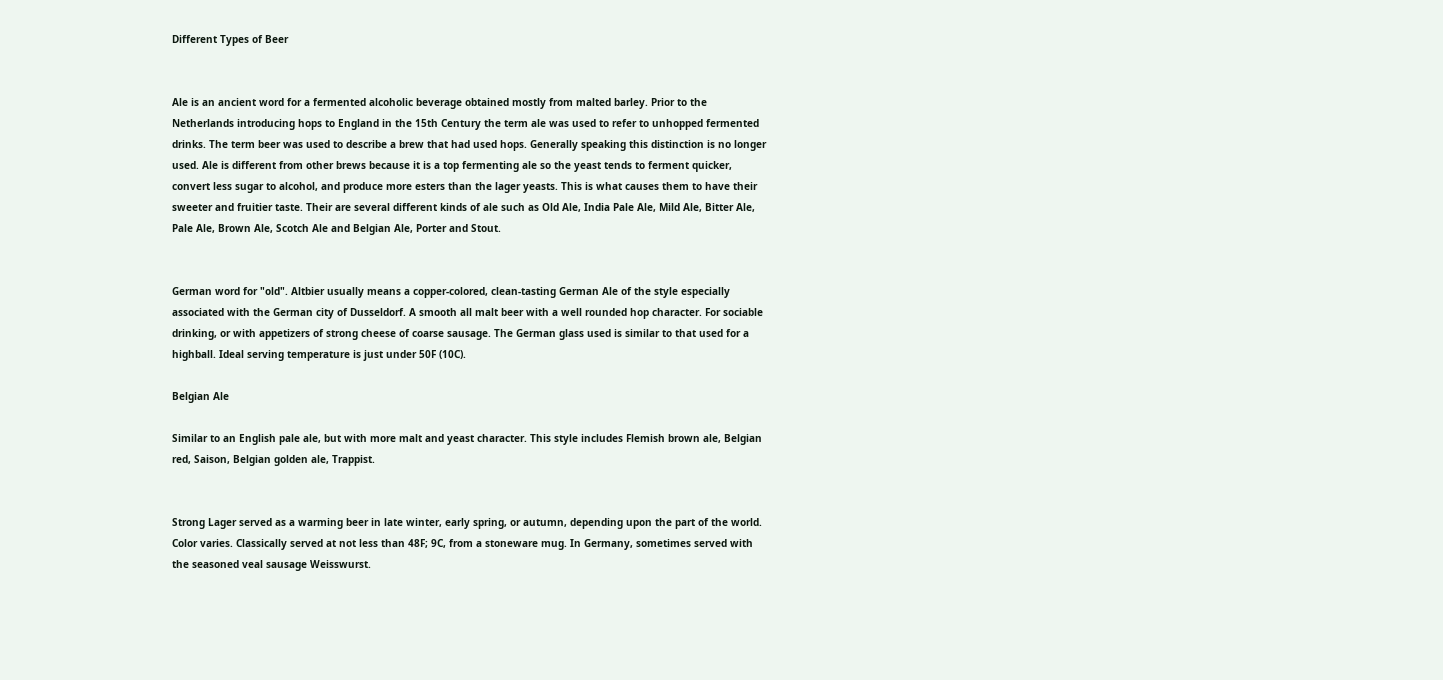Different Types of Beer


Ale is an ancient word for a fermented alcoholic beverage obtained mostly from malted barley. Prior to the Netherlands introducing hops to England in the 15th Century the term ale was used to refer to unhopped fermented drinks. The term beer was used to describe a brew that had used hops. Generally speaking this distinction is no longer used. Ale is different from other brews because it is a top fermenting ale so the yeast tends to ferment quicker, convert less sugar to alcohol, and produce more esters than the lager yeasts. This is what causes them to have their sweeter and fruitier taste. Their are several different kinds of ale such as Old Ale, India Pale Ale, Mild Ale, Bitter Ale, Pale Ale, Brown Ale, Scotch Ale and Belgian Ale, Porter and Stout.


German word for "old". Altbier usually means a copper-colored, clean-tasting German Ale of the style especially associated with the German city of Dusseldorf. A smooth all malt beer with a well rounded hop character. For sociable drinking, or with appetizers of strong cheese of coarse sausage. The German glass used is similar to that used for a highball. Ideal serving temperature is just under 50F (10C).

Belgian Ale

Similar to an English pale ale, but with more malt and yeast character. This style includes Flemish brown ale, Belgian red, Saison, Belgian golden ale, Trappist.


Strong Lager served as a warming beer in late winter, early spring, or autumn, depending upon the part of the world. Color varies. Classically served at not less than 48F; 9C, from a stoneware mug. In Germany, sometimes served with the seasoned veal sausage Weisswurst.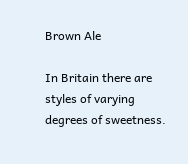Brown Ale

In Britain there are styles of varying degrees of sweetness.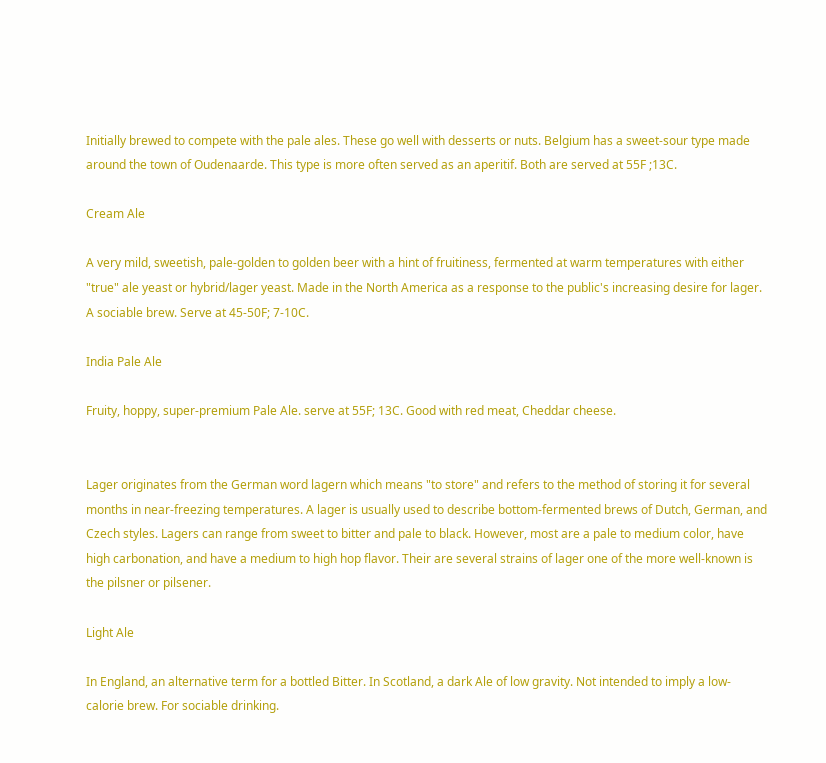Initially brewed to compete with the pale ales. These go well with desserts or nuts. Belgium has a sweet-sour type made around the town of Oudenaarde. This type is more often served as an aperitif. Both are served at 55F ;13C.

Cream Ale

A very mild, sweetish, pale-golden to golden beer with a hint of fruitiness, fermented at warm temperatures with either "true" ale yeast or hybrid/lager yeast. Made in the North America as a response to the public's increasing desire for lager. A sociable brew. Serve at 45-50F; 7-10C.

India Pale Ale

Fruity, hoppy, super-premium Pale Ale. serve at 55F; 13C. Good with red meat, Cheddar cheese.


Lager originates from the German word lagern which means "to store" and refers to the method of storing it for several months in near-freezing temperatures. A lager is usually used to describe bottom-fermented brews of Dutch, German, and Czech styles. Lagers can range from sweet to bitter and pale to black. However, most are a pale to medium color, have high carbonation, and have a medium to high hop flavor. Their are several strains of lager one of the more well-known is the pilsner or pilsener.

Light Ale

In England, an alternative term for a bottled Bitter. In Scotland, a dark Ale of low gravity. Not intended to imply a low-calorie brew. For sociable drinking.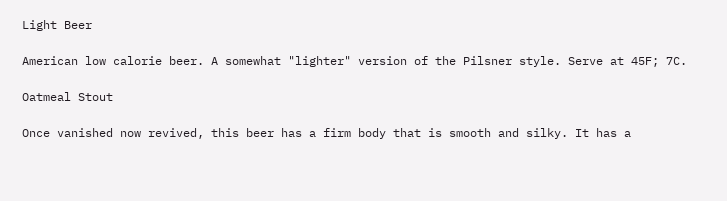Light Beer

American low calorie beer. A somewhat "lighter" version of the Pilsner style. Serve at 45F; 7C.

Oatmeal Stout

Once vanished now revived, this beer has a firm body that is smooth and silky. It has a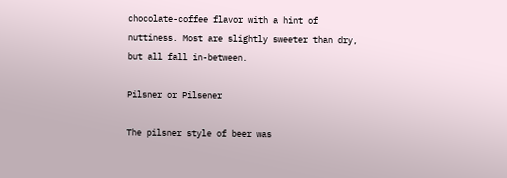chocolate-coffee flavor with a hint of nuttiness. Most are slightly sweeter than dry, but all fall in-between.

Pilsner or Pilsener

The pilsner style of beer was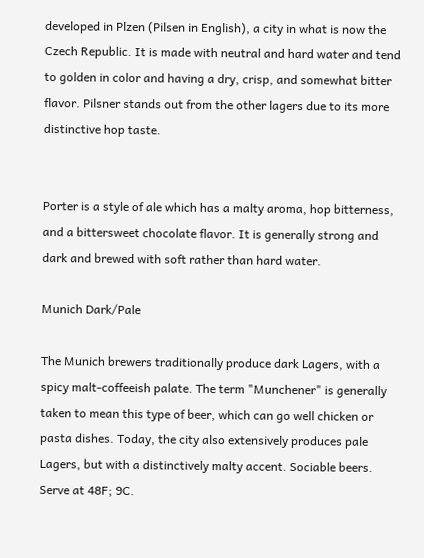developed in Plzen (Pilsen in English), a city in what is now the Czech Republic. It is made with neutral and hard water and tend to golden in color and having a dry, crisp, and somewhat bitter flavor. Pilsner stands out from the other lagers due to its more distinctive hop taste.


Porter is a style of ale which has a malty aroma, hop bitterness, and a bittersweet chocolate flavor. It is generally strong and dark and brewed with soft rather than hard water.

Munich Dark/Pale

The Munich brewers traditionally produce dark Lagers, with a spicy malt-coffeeish palate. The term "Munchener" is generally taken to mean this type of beer, which can go well chicken or pasta dishes. Today, the city also extensively produces pale Lagers, but with a distinctively malty accent. Sociable beers. Serve at 48F; 9C.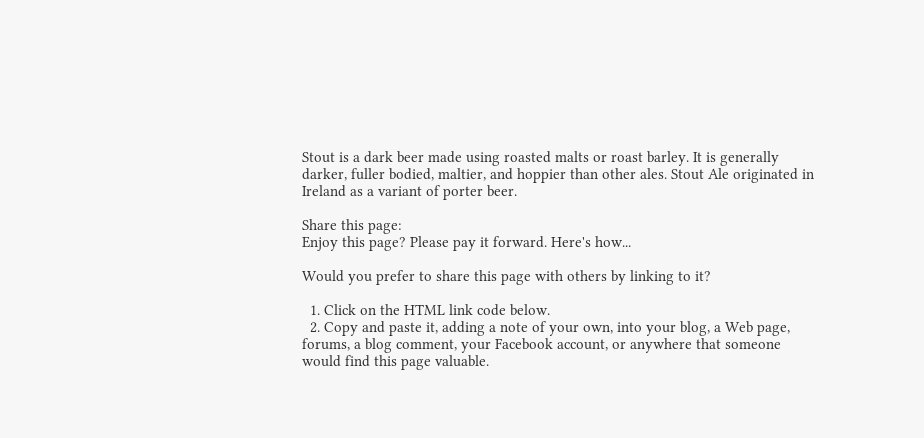Stout is a dark beer made using roasted malts or roast barley. It is generally darker, fuller bodied, maltier, and hoppier than other ales. Stout Ale originated in Ireland as a variant of porter beer.

Share this page:
Enjoy this page? Please pay it forward. Here's how...

Would you prefer to share this page with others by linking to it?

  1. Click on the HTML link code below.
  2. Copy and paste it, adding a note of your own, into your blog, a Web page, forums, a blog comment, your Facebook account, or anywhere that someone would find this page valuable.